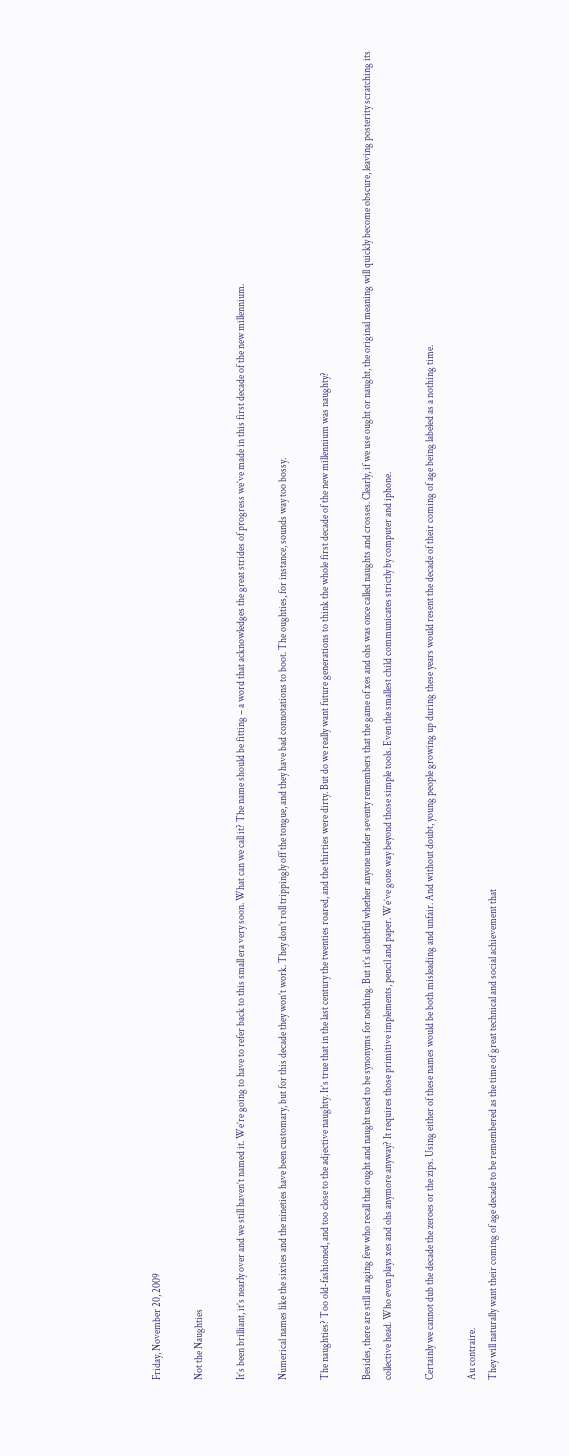Friday, November 20, 2009

Not the Naughties

It’s been brilliant, it’s nearly over and we still haven’t named it. We’re going to have to refer back to this small era very soon. What can we call it? The name should be fitting – a word that acknowledges the great strides of progress we’ve made in this first decade of the new millennium.

Numerical names like the sixties and the nineties have been customary, but for this decade they won’t work. They don’t roll trippingly off the tongue, and they have bad connotations to boot. The oughties, for instance, sounds way too bossy.

The naughties? Too old-fashioned, and too close to the adjective naughty. It’s true that in the last century the twenties roared, and the thirties were dirty. But do we really want future generations to think the whole first decade of the new millennium was naughty?

Besides, there are still an aging few who recall that ought and naught used to be synonyms for nothing. But it’s doubtful whether anyone under seventy remembers that the game of xes and ohs was once called naughts and crosses. Clearly, if we use ought or naught, the original meaning will quickly become obscure, leaving posterity scratching its collective head. Who even plays xes and ohs anymore anyway? It requires those primitive implements, pencil and paper. We’ve gone way beyond those simple tools. Even the smallest child communicates strictly by computer and iphone.

Certainly we cannot dub the decade the zeroes or the zips. Using either of these names would be both misleading and unfair. And without doubt, young people growing up during these years would resent the decade of their coming of age being labeled as a nothing time.

Au contraire.
They will naturally want their coming of age decade to be remembered as the time of great technical and social achievement that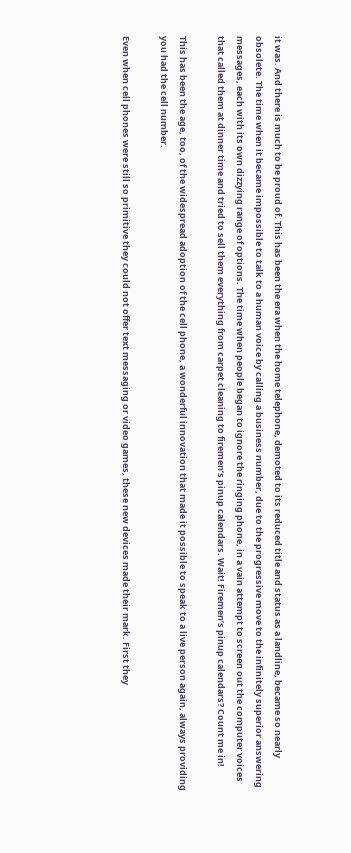it was. And there is much to be proud of. This has been the era when the home telephone, demoted to its reduced title and status as a landline, became so nearly obsolete. The time when it became impossible to talk to a human voice by calling a business number, due to the progressive move to the infinitely superior answering messages, each with its own dizzying range of options. The time when people began to ignore the ringing phone, in a vain attempt to screen out the computer voices that called them at dinner time and tried to sell them everything from carpet cleaning to firemen’s pinup calendars. Wait! Firemen’s pinup calendars? Count me in!

This has been the age, too, of the widespread adoption of the cell phone, a wonderful innovation that made it possible to speak to a live person again, always providing you had the cell number.

Even when cell phones were still so primitive they could not offer text messaging or video games, these new devices made their mark. First they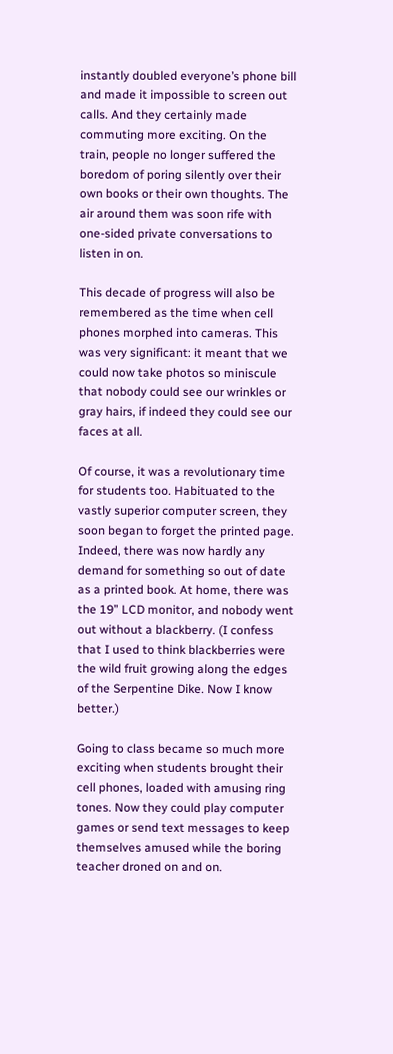instantly doubled everyone’s phone bill and made it impossible to screen out calls. And they certainly made commuting more exciting. On the train, people no longer suffered the boredom of poring silently over their own books or their own thoughts. The air around them was soon rife with one-sided private conversations to listen in on.

This decade of progress will also be remembered as the time when cell phones morphed into cameras. This was very significant: it meant that we could now take photos so miniscule that nobody could see our wrinkles or gray hairs, if indeed they could see our faces at all.

Of course, it was a revolutionary time for students too. Habituated to the vastly superior computer screen, they soon began to forget the printed page. Indeed, there was now hardly any demand for something so out of date as a printed book. At home, there was the 19” LCD monitor, and nobody went out without a blackberry. (I confess that I used to think blackberries were the wild fruit growing along the edges of the Serpentine Dike. Now I know better.)

Going to class became so much more exciting when students brought their cell phones, loaded with amusing ring tones. Now they could play computer games or send text messages to keep themselves amused while the boring teacher droned on and on.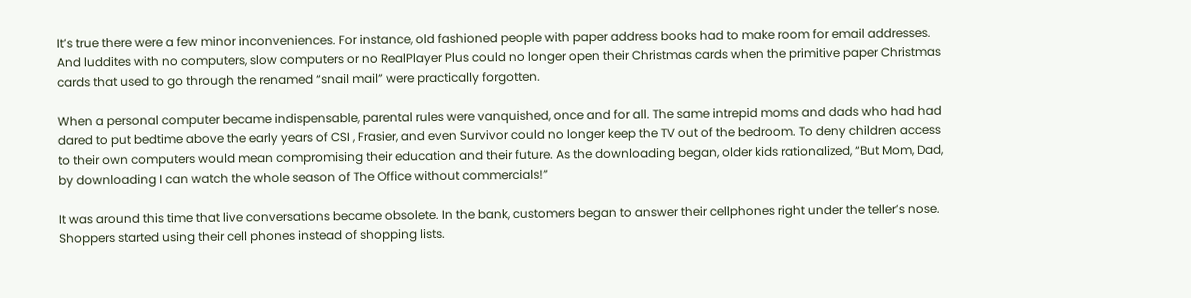It’s true there were a few minor inconveniences. For instance, old fashioned people with paper address books had to make room for email addresses. And luddites with no computers, slow computers or no RealPlayer Plus could no longer open their Christmas cards when the primitive paper Christmas cards that used to go through the renamed “snail mail” were practically forgotten.

When a personal computer became indispensable, parental rules were vanquished, once and for all. The same intrepid moms and dads who had had dared to put bedtime above the early years of CSI , Frasier, and even Survivor could no longer keep the TV out of the bedroom. To deny children access to their own computers would mean compromising their education and their future. As the downloading began, older kids rationalized, “But Mom, Dad, by downloading I can watch the whole season of The Office without commercials!”

It was around this time that live conversations became obsolete. In the bank, customers began to answer their cellphones right under the teller’s nose. Shoppers started using their cell phones instead of shopping lists.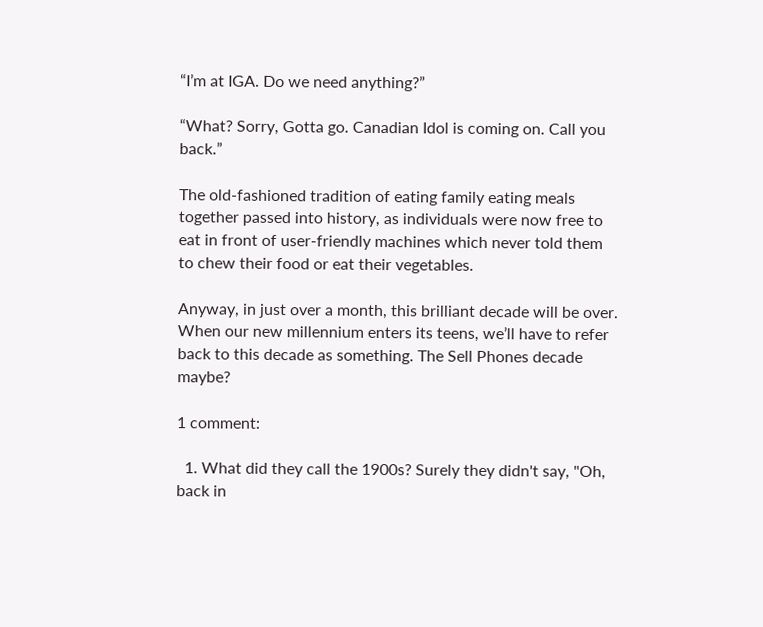“I’m at IGA. Do we need anything?”

“What? Sorry, Gotta go. Canadian Idol is coming on. Call you back.”

The old-fashioned tradition of eating family eating meals together passed into history, as individuals were now free to eat in front of user-friendly machines which never told them to chew their food or eat their vegetables.

Anyway, in just over a month, this brilliant decade will be over. When our new millennium enters its teens, we’ll have to refer back to this decade as something. The Sell Phones decade maybe?

1 comment:

  1. What did they call the 1900s? Surely they didn't say, "Oh, back in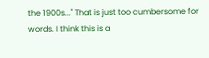the 1900s..." That is just too cumbersome for words. I think this is a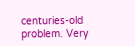centuries-old problem. Very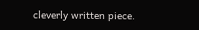cleverly written piece.